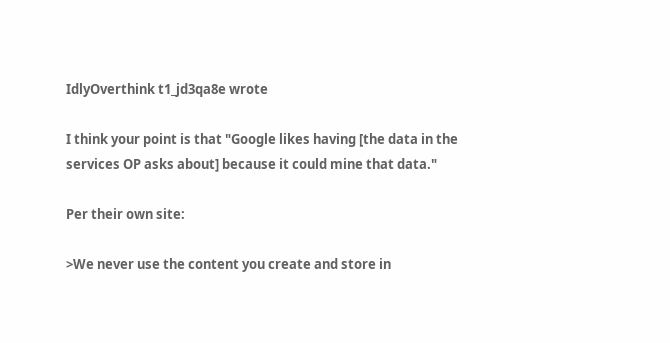IdlyOverthink t1_jd3qa8e wrote

I think your point is that "Google likes having [the data in the services OP asks about] because it could mine that data."

Per their own site:

>We never use the content you create and store in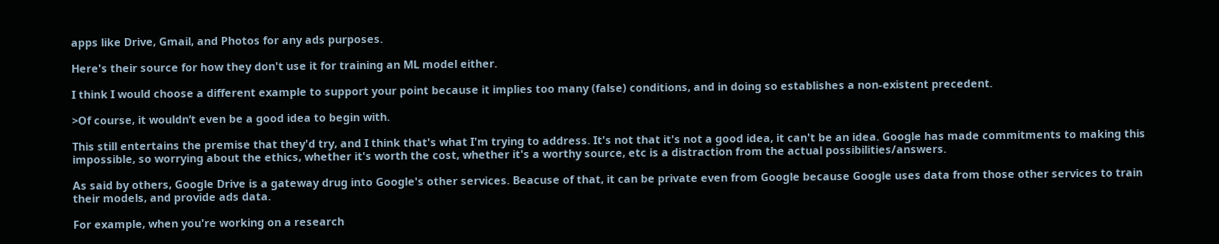apps like Drive, Gmail, and Photos for any ads purposes.

Here's their source for how they don't use it for training an ML model either.

I think I would choose a different example to support your point because it implies too many (false) conditions, and in doing so establishes a non-existent precedent.

>Of course, it wouldn’t even be a good idea to begin with.

This still entertains the premise that they'd try, and I think that's what I'm trying to address. It's not that it's not a good idea, it can't be an idea. Google has made commitments to making this impossible, so worrying about the ethics, whether it's worth the cost, whether it's a worthy source, etc is a distraction from the actual possibilities/answers.

As said by others, Google Drive is a gateway drug into Google's other services. Beacuse of that, it can be private even from Google because Google uses data from those other services to train their models, and provide ads data.

For example, when you're working on a research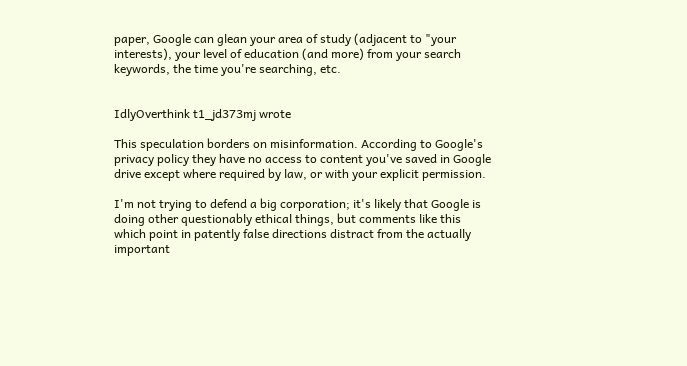paper, Google can glean your area of study (adjacent to "your interests), your level of education (and more) from your search keywords, the time you're searching, etc.


IdlyOverthink t1_jd373mj wrote

This speculation borders on misinformation. According to Google's privacy policy they have no access to content you've saved in Google drive except where required by law, or with your explicit permission.

I'm not trying to defend a big corporation; it's likely that Google is doing other questionably ethical things, but comments like this which point in patently false directions distract from the actually important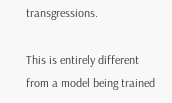transgressions.

This is entirely different from a model being trained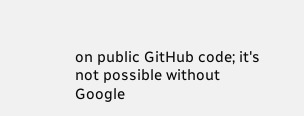on public GitHub code; it's not possible without Google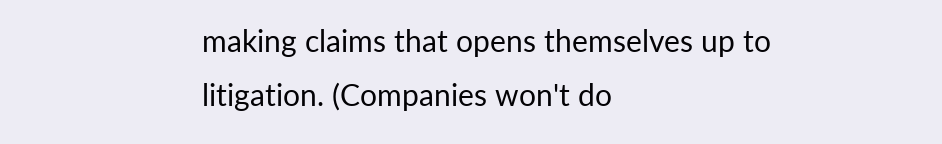making claims that opens themselves up to litigation. (Companies won't do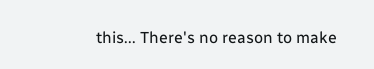this... There's no reason to make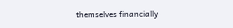themselves financially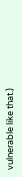vulnerable like that.)